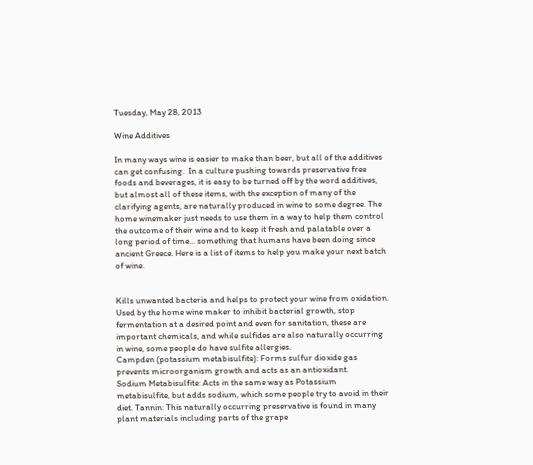Tuesday, May 28, 2013

Wine Additives

In many ways wine is easier to make than beer, but all of the additives can get confusing.  In a culture pushing towards preservative free foods and beverages, it is easy to be turned off by the word additives, but almost all of these items, with the exception of many of the clarifying agents, are naturally produced in wine to some degree. The home winemaker just needs to use them in a way to help them control the outcome of their wine and to keep it fresh and palatable over a long period of time... something that humans have been doing since ancient Greece. Here is a list of items to help you make your next batch of wine.


Kills unwanted bacteria and helps to protect your wine from oxidation. Used by the home wine maker to inhibit bacterial growth, stop fermentation at a desired point and even for sanitation, these are important chemicals, and while sulfides are also naturally occurring in wine, some people do have sulfite allergies.
Campden (potassium metabisulfite): Forms sulfur dioxide gas prevents microorganism growth and acts as an antioxidant.
Sodium Metabisulfite: Acts in the same way as Potassium metabisulfite, but adds sodium, which some people try to avoid in their diet. Tannin: This naturally occurring preservative is found in many plant materials including parts of the grape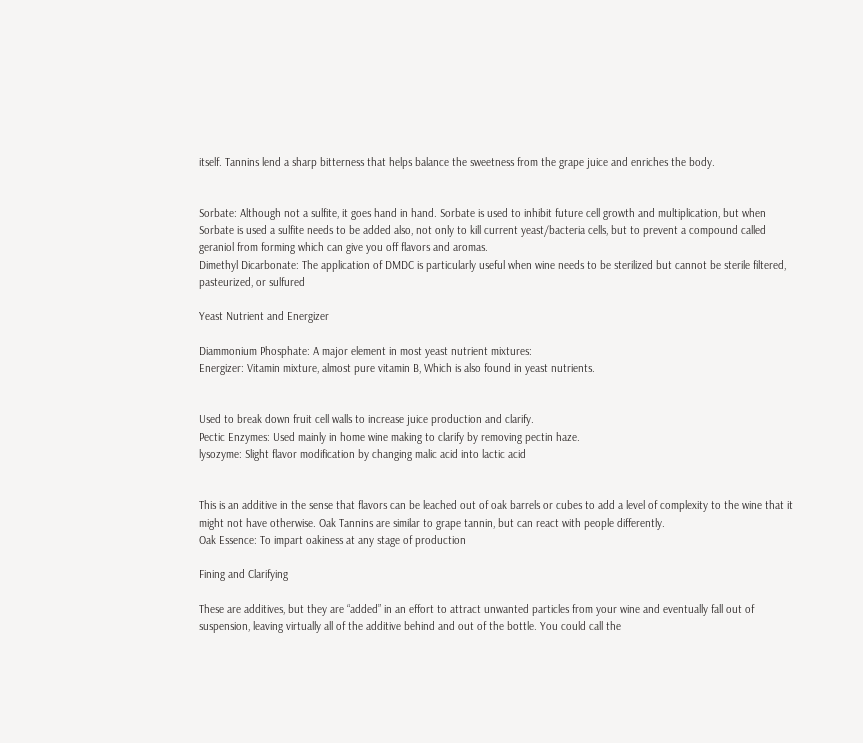itself. Tannins lend a sharp bitterness that helps balance the sweetness from the grape juice and enriches the body.


Sorbate: Although not a sulfite, it goes hand in hand. Sorbate is used to inhibit future cell growth and multiplication, but when Sorbate is used a sulfite needs to be added also, not only to kill current yeast/bacteria cells, but to prevent a compound called geraniol from forming which can give you off flavors and aromas.
Dimethyl Dicarbonate: The application of DMDC is particularly useful when wine needs to be sterilized but cannot be sterile filtered, pasteurized, or sulfured

Yeast Nutrient and Energizer

Diammonium Phosphate: A major element in most yeast nutrient mixtures:
Energizer: Vitamin mixture, almost pure vitamin B, Which is also found in yeast nutrients.


Used to break down fruit cell walls to increase juice production and clarify.
Pectic Enzymes: Used mainly in home wine making to clarify by removing pectin haze.
lysozyme: Slight flavor modification by changing malic acid into lactic acid


This is an additive in the sense that flavors can be leached out of oak barrels or cubes to add a level of complexity to the wine that it might not have otherwise. Oak Tannins are similar to grape tannin, but can react with people differently.
Oak Essence: To impart oakiness at any stage of production

Fining and Clarifying

These are additives, but they are “added” in an effort to attract unwanted particles from your wine and eventually fall out of suspension, leaving virtually all of the additive behind and out of the bottle. You could call the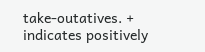take-outatives. + indicates positively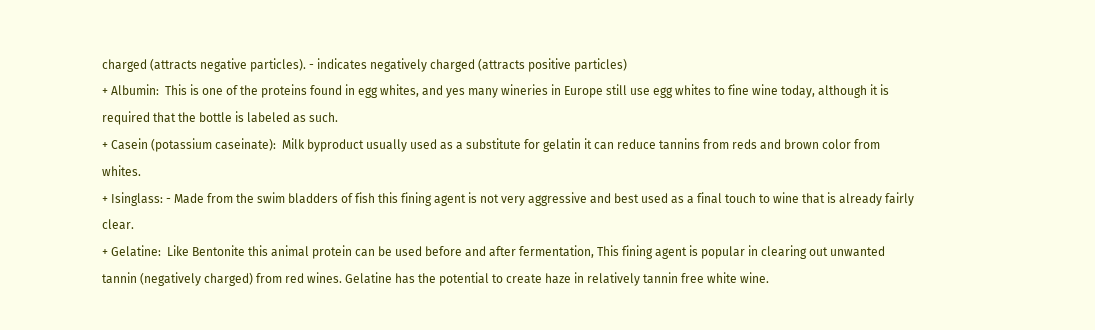charged (attracts negative particles). - indicates negatively charged (attracts positive particles)
+ Albumin:  This is one of the proteins found in egg whites, and yes many wineries in Europe still use egg whites to fine wine today, although it is required that the bottle is labeled as such.
+ Casein (potassium caseinate):  Milk byproduct usually used as a substitute for gelatin it can reduce tannins from reds and brown color from whites.
+ Isinglass: - Made from the swim bladders of fish this fining agent is not very aggressive and best used as a final touch to wine that is already fairly clear.
+ Gelatine:  Like Bentonite this animal protein can be used before and after fermentation, This fining agent is popular in clearing out unwanted tannin (negatively charged) from red wines. Gelatine has the potential to create haze in relatively tannin free white wine.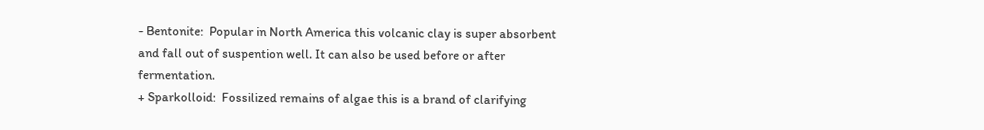- Bentonite:  Popular in North America this volcanic clay is super absorbent and fall out of suspention well. It can also be used before or after fermentation.
+ Sparkolloid:  Fossilized remains of algae this is a brand of clarifying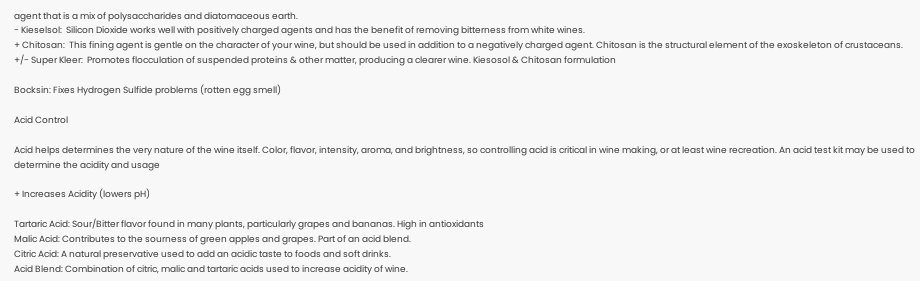agent that is a mix of polysaccharides and diatomaceous earth.
- Kieselsol:  Silicon Dioxide works well with positively charged agents and has the benefit of removing bitterness from white wines.
+ Chitosan:  This fining agent is gentle on the character of your wine, but should be used in addition to a negatively charged agent. Chitosan is the structural element of the exoskeleton of crustaceans.
+/- Super Kleer:  Promotes flocculation of suspended proteins & other matter, producing a clearer wine. Kiesosol & Chitosan formulation

Bocksin: Fixes Hydrogen Sulfide problems (rotten egg smell)

Acid Control

Acid helps determines the very nature of the wine itself. Color, flavor, intensity, aroma, and brightness, so controlling acid is critical in wine making, or at least wine recreation. An acid test kit may be used to determine the acidity and usage

+ Increases Acidity (lowers pH)

Tartaric Acid: Sour/Bitter flavor found in many plants, particularly grapes and bananas. High in antioxidants
Malic Acid: Contributes to the sourness of green apples and grapes. Part of an acid blend.
Citric Acid: A natural preservative used to add an acidic taste to foods and soft drinks.
Acid Blend: Combination of citric, malic and tartaric acids used to increase acidity of wine.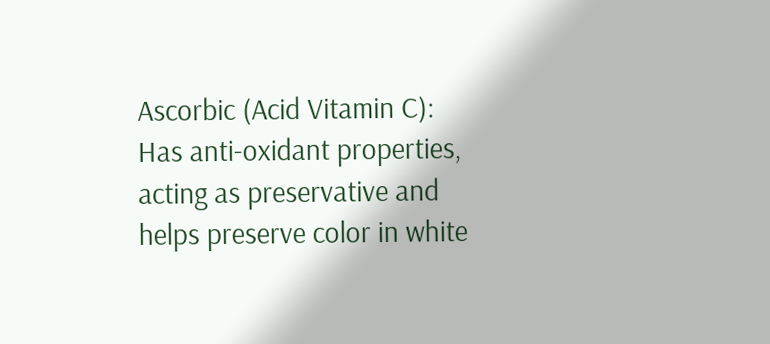Ascorbic (Acid Vitamin C): Has anti-oxidant properties, acting as preservative and helps preserve color in white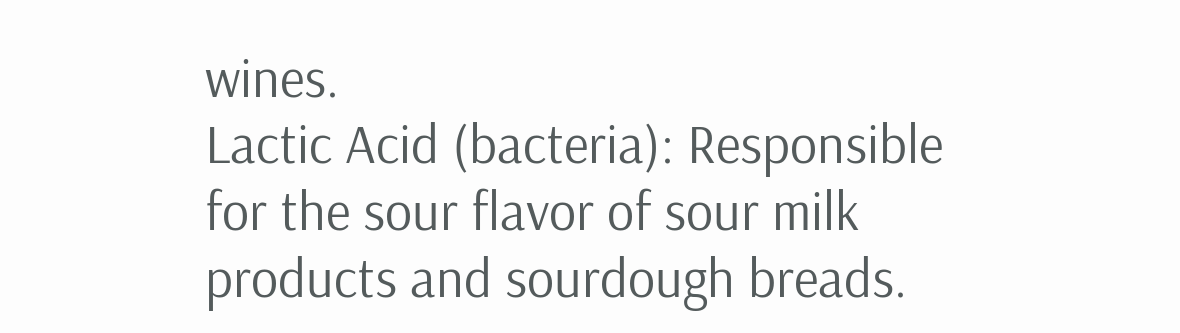wines.
Lactic Acid (bacteria): Responsible for the sour flavor of sour milk products and sourdough breads.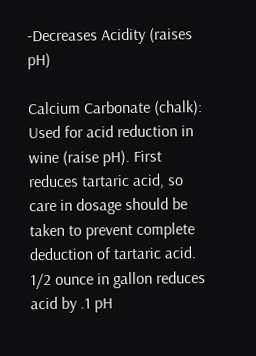-Decreases Acidity (raises pH)

Calcium Carbonate (chalk): Used for acid reduction in wine (raise pH). First reduces tartaric acid, so care in dosage should be taken to prevent complete deduction of tartaric acid. 1/2 ounce in gallon reduces acid by .1 pH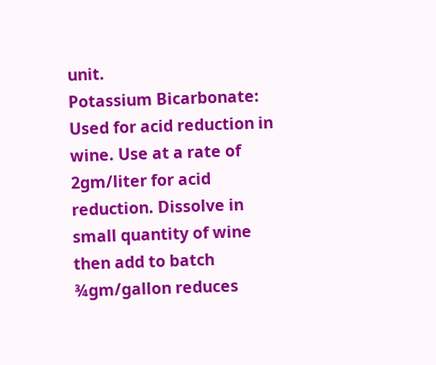unit.
Potassium Bicarbonate: Used for acid reduction in wine. Use at a rate of 2gm/liter for acid reduction. Dissolve in small quantity of wine then add to batch ¾gm/gallon reduces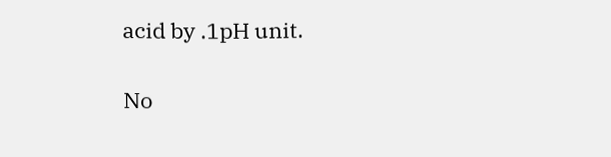acid by .1pH unit.

No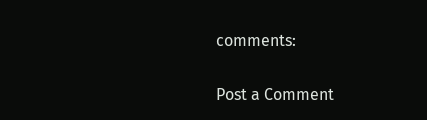comments:

Post a Comment